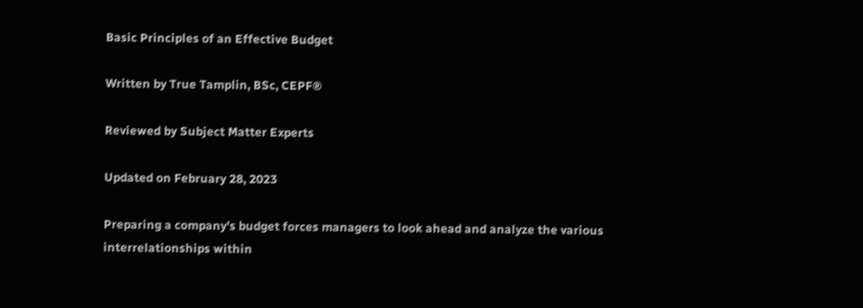Basic Principles of an Effective Budget

Written by True Tamplin, BSc, CEPF®

Reviewed by Subject Matter Experts

Updated on February 28, 2023

Preparing a company's budget forces managers to look ahead and analyze the various interrelationships within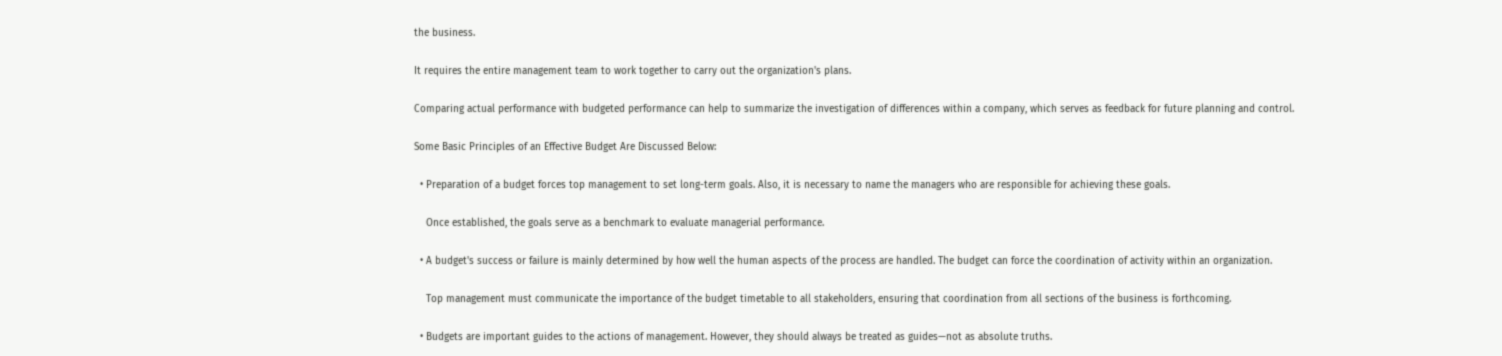the business.

It requires the entire management team to work together to carry out the organization's plans.

Comparing actual performance with budgeted performance can help to summarize the investigation of differences within a company, which serves as feedback for future planning and control.

Some Basic Principles of an Effective Budget Are Discussed Below:

  • Preparation of a budget forces top management to set long-term goals. Also, it is necessary to name the managers who are responsible for achieving these goals.

    Once established, the goals serve as a benchmark to evaluate managerial performance.

  • A budget's success or failure is mainly determined by how well the human aspects of the process are handled. The budget can force the coordination of activity within an organization.

    Top management must communicate the importance of the budget timetable to all stakeholders, ensuring that coordination from all sections of the business is forthcoming.

  • Budgets are important guides to the actions of management. However, they should always be treated as guides—not as absolute truths.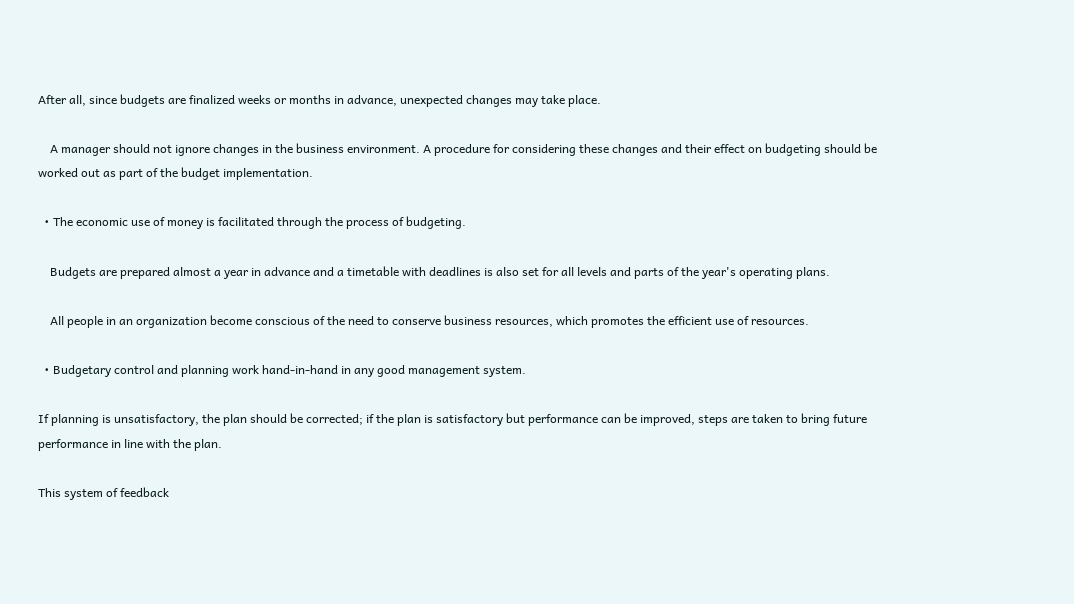After all, since budgets are finalized weeks or months in advance, unexpected changes may take place.

    A manager should not ignore changes in the business environment. A procedure for considering these changes and their effect on budgeting should be worked out as part of the budget implementation.

  • The economic use of money is facilitated through the process of budgeting.

    Budgets are prepared almost a year in advance and a timetable with deadlines is also set for all levels and parts of the year's operating plans.

    All people in an organization become conscious of the need to conserve business resources, which promotes the efficient use of resources.

  • Budgetary control and planning work hand-in-hand in any good management system.

If planning is unsatisfactory, the plan should be corrected; if the plan is satisfactory but performance can be improved, steps are taken to bring future performance in line with the plan.

This system of feedback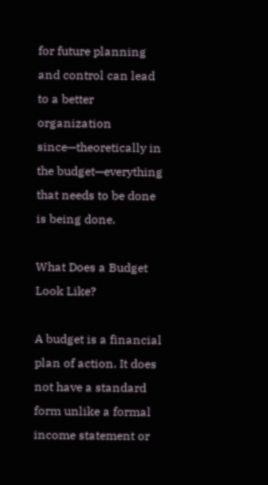for future planning and control can lead to a better organization since—theoretically in the budget—everything that needs to be done is being done.

What Does a Budget Look Like?

A budget is a financial plan of action. It does not have a standard form unlike a formal income statement or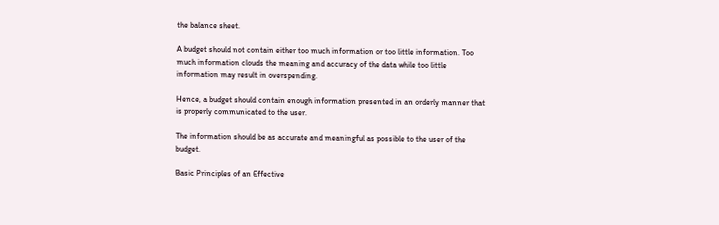the balance sheet.

A budget should not contain either too much information or too little information. Too much information clouds the meaning and accuracy of the data while too little information may result in overspending.

Hence, a budget should contain enough information presented in an orderly manner that is properly communicated to the user.

The information should be as accurate and meaningful as possible to the user of the budget.

Basic Principles of an Effective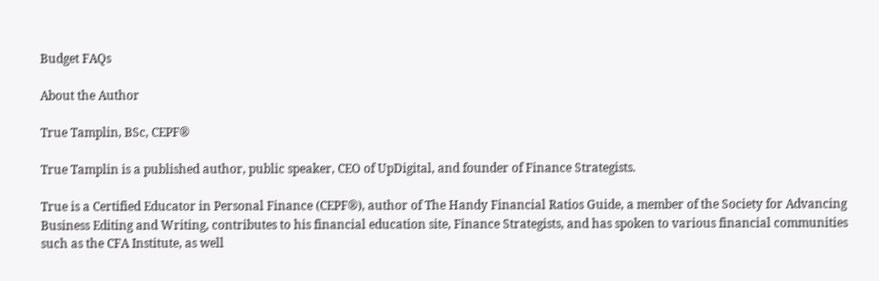Budget FAQs

About the Author

True Tamplin, BSc, CEPF®

True Tamplin is a published author, public speaker, CEO of UpDigital, and founder of Finance Strategists.

True is a Certified Educator in Personal Finance (CEPF®), author of The Handy Financial Ratios Guide, a member of the Society for Advancing Business Editing and Writing, contributes to his financial education site, Finance Strategists, and has spoken to various financial communities such as the CFA Institute, as well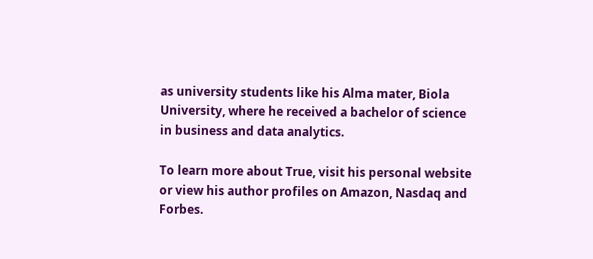as university students like his Alma mater, Biola University, where he received a bachelor of science in business and data analytics.

To learn more about True, visit his personal website or view his author profiles on Amazon, Nasdaq and Forbes.